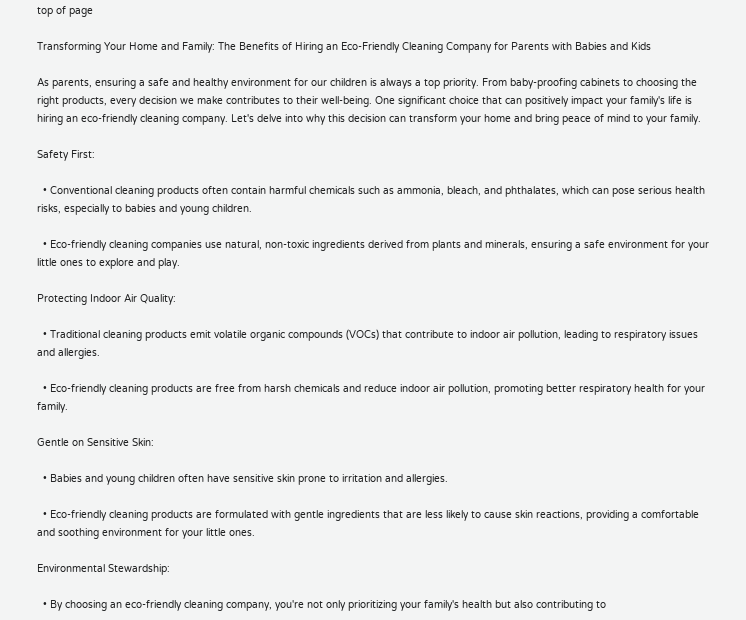top of page

Transforming Your Home and Family: The Benefits of Hiring an Eco-Friendly Cleaning Company for Parents with Babies and Kids

As parents, ensuring a safe and healthy environment for our children is always a top priority. From baby-proofing cabinets to choosing the right products, every decision we make contributes to their well-being. One significant choice that can positively impact your family's life is hiring an eco-friendly cleaning company. Let's delve into why this decision can transform your home and bring peace of mind to your family.

Safety First:

  • Conventional cleaning products often contain harmful chemicals such as ammonia, bleach, and phthalates, which can pose serious health risks, especially to babies and young children.

  • Eco-friendly cleaning companies use natural, non-toxic ingredients derived from plants and minerals, ensuring a safe environment for your little ones to explore and play.

Protecting Indoor Air Quality:

  • Traditional cleaning products emit volatile organic compounds (VOCs) that contribute to indoor air pollution, leading to respiratory issues and allergies.

  • Eco-friendly cleaning products are free from harsh chemicals and reduce indoor air pollution, promoting better respiratory health for your family.

Gentle on Sensitive Skin:

  • Babies and young children often have sensitive skin prone to irritation and allergies.

  • Eco-friendly cleaning products are formulated with gentle ingredients that are less likely to cause skin reactions, providing a comfortable and soothing environment for your little ones.

Environmental Stewardship:

  • By choosing an eco-friendly cleaning company, you're not only prioritizing your family's health but also contributing to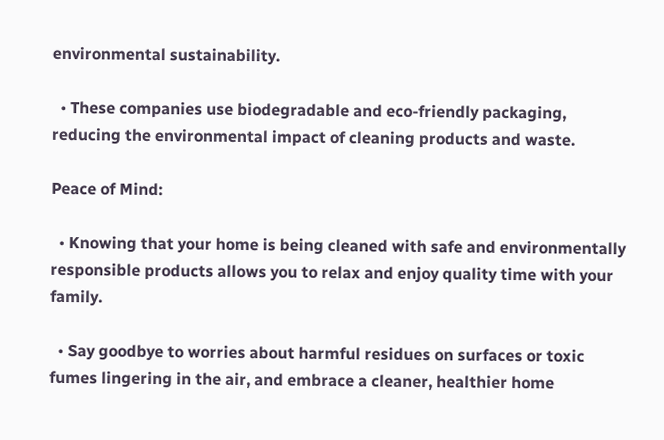environmental sustainability.

  • These companies use biodegradable and eco-friendly packaging, reducing the environmental impact of cleaning products and waste.

Peace of Mind:

  • Knowing that your home is being cleaned with safe and environmentally responsible products allows you to relax and enjoy quality time with your family.

  • Say goodbye to worries about harmful residues on surfaces or toxic fumes lingering in the air, and embrace a cleaner, healthier home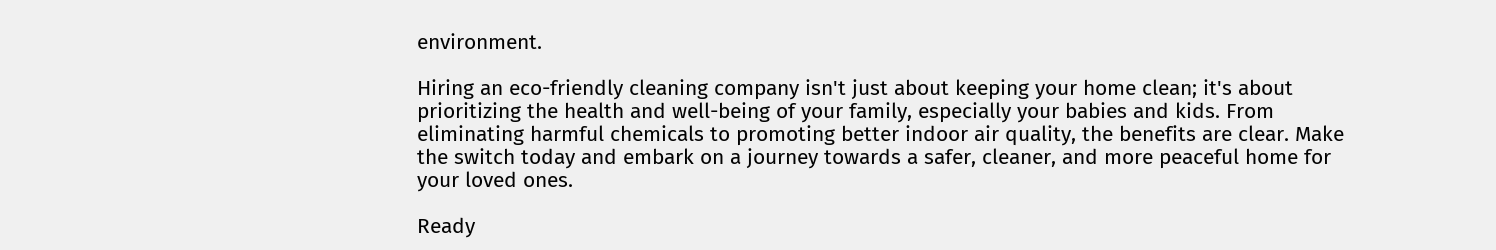environment.

Hiring an eco-friendly cleaning company isn't just about keeping your home clean; it's about prioritizing the health and well-being of your family, especially your babies and kids. From eliminating harmful chemicals to promoting better indoor air quality, the benefits are clear. Make the switch today and embark on a journey towards a safer, cleaner, and more peaceful home for your loved ones.

Ready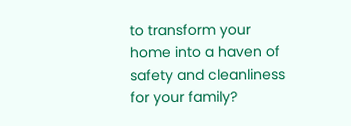to transform your home into a haven of safety and cleanliness for your family?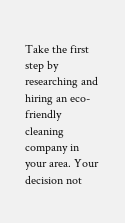Take the first step by researching and hiring an eco-friendly cleaning company in your area. Your decision not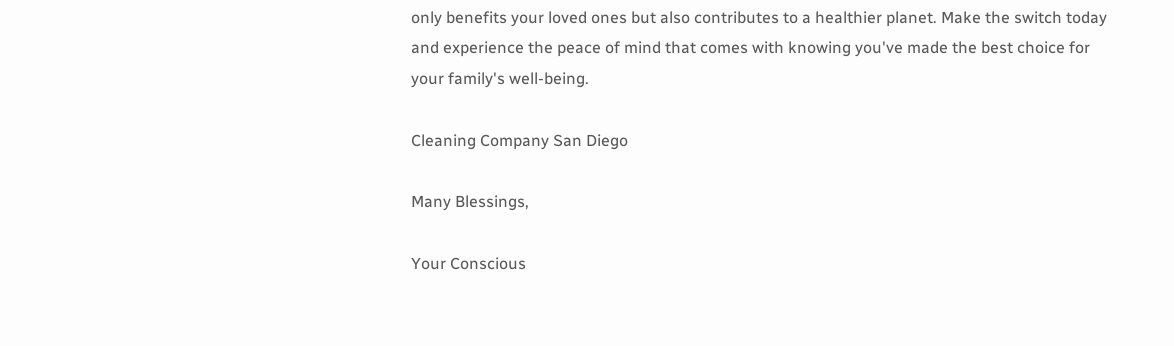only benefits your loved ones but also contributes to a healthier planet. Make the switch today and experience the peace of mind that comes with knowing you've made the best choice for your family's well-being.

Cleaning Company San Diego

Many Blessings,

Your Conscious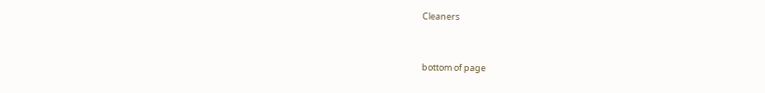Cleaners


bottom of page